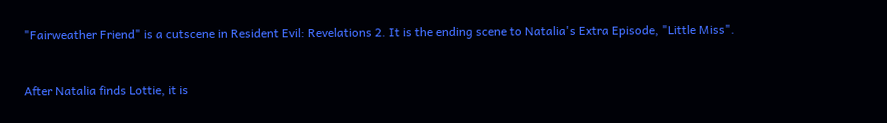"Fairweather Friend" is a cutscene in Resident Evil: Revelations 2. It is the ending scene to Natalia's Extra Episode, "Little Miss".


After Natalia finds Lottie, it is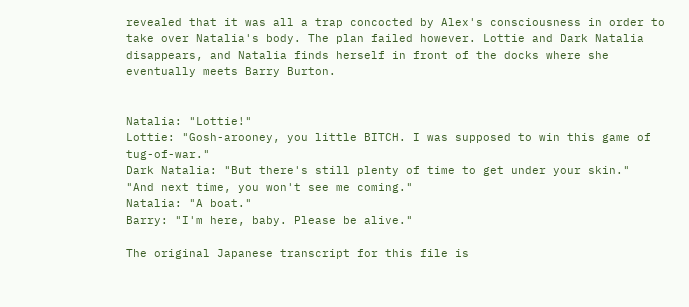revealed that it was all a trap concocted by Alex's consciousness in order to take over Natalia's body. The plan failed however. Lottie and Dark Natalia disappears, and Natalia finds herself in front of the docks where she eventually meets Barry Burton.


Natalia: "Lottie!"
Lottie: "Gosh-arooney, you little BITCH. I was supposed to win this game of tug-of-war."
Dark Natalia: "But there's still plenty of time to get under your skin."
"And next time, you won't see me coming."
Natalia: "A boat."
Barry: "I'm here, baby. Please be alive."

The original Japanese transcript for this file is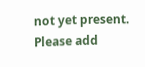not yet present. Please add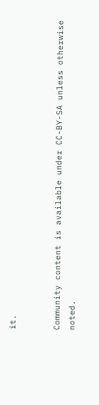it.


Community content is available under CC-BY-SA unless otherwise noted.